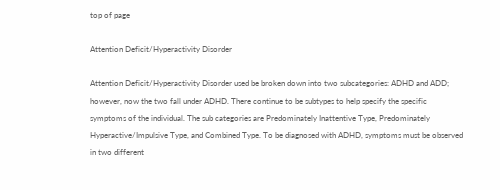top of page

Attention Deficit/Hyperactivity Disorder

Attention Deficit/Hyperactivity Disorder used be broken down into two subcategories: ADHD and ADD; however, now the two fall under ADHD. There continue to be subtypes to help specify the specific symptoms of the individual. The sub categories are Predominately Inattentive Type, Predominately Hyperactive/Impulsive Type, and Combined Type. To be diagnosed with ADHD, symptoms must be observed in two different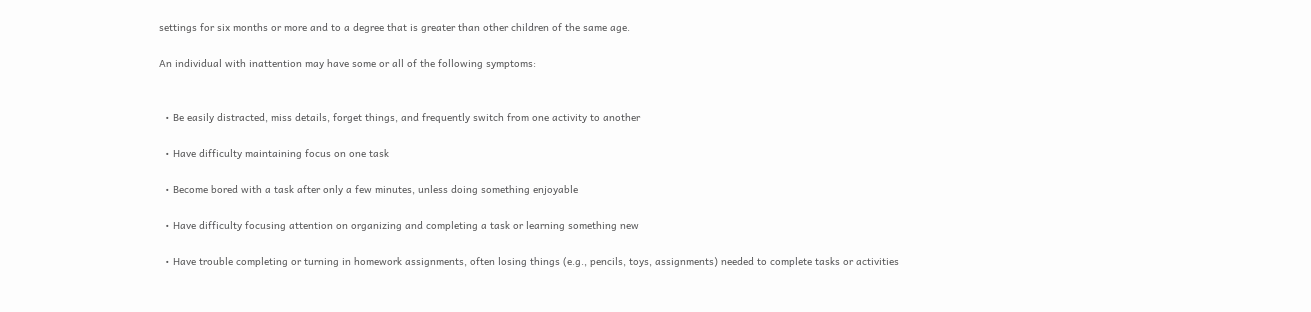settings for six months or more and to a degree that is greater than other children of the same age.

An individual with inattention may have some or all of the following symptoms:


  • Be easily distracted, miss details, forget things, and frequently switch from one activity to another

  • Have difficulty maintaining focus on one task

  • Become bored with a task after only a few minutes, unless doing something enjoyable

  • Have difficulty focusing attention on organizing and completing a task or learning something new

  • Have trouble completing or turning in homework assignments, often losing things (e.g., pencils, toys, assignments) needed to complete tasks or activities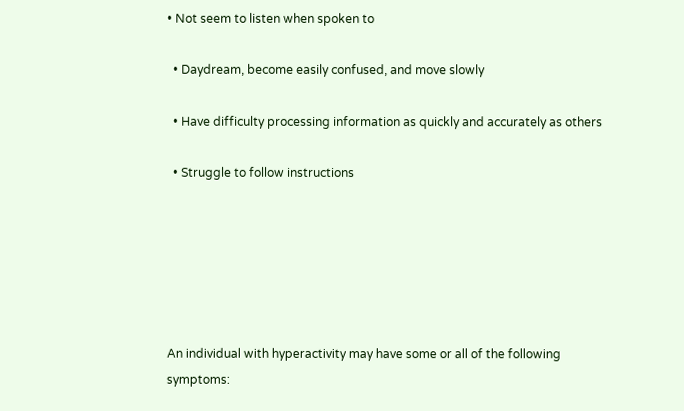• Not seem to listen when spoken to

  • Daydream, become easily confused, and move slowly

  • Have difficulty processing information as quickly and accurately as others

  • Struggle to follow instructions






An individual with hyperactivity may have some or all of the following symptoms: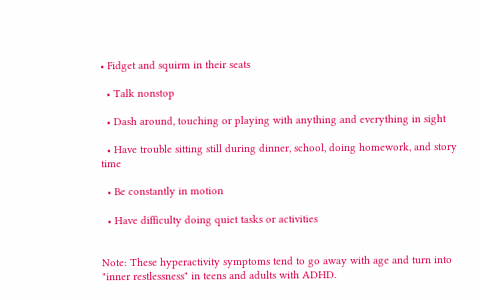• Fidget and squirm in their seats

  • Talk nonstop

  • Dash around, touching or playing with anything and everything in sight

  • Have trouble sitting still during dinner, school, doing homework, and story time

  • Be constantly in motion

  • Have difficulty doing quiet tasks or activities


Note: These hyperactivity symptoms tend to go away with age and turn into "inner restlessness" in teens and adults with ADHD.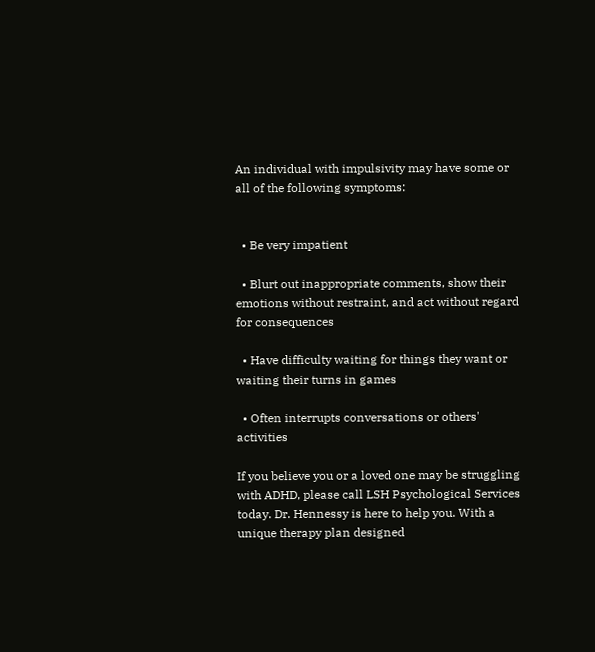An individual with impulsivity may have some or all of the following symptoms:


  • Be very impatient

  • Blurt out inappropriate comments, show their emotions without restraint, and act without regard for consequences

  • Have difficulty waiting for things they want or waiting their turns in games

  • Often interrupts conversations or others' activities

If you believe you or a loved one may be struggling with ADHD, please call LSH Psychological Services today. Dr. Hennessy is here to help you. With a unique therapy plan designed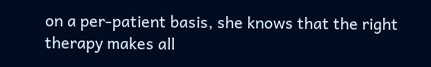on a per-patient basis, she knows that the right therapy makes all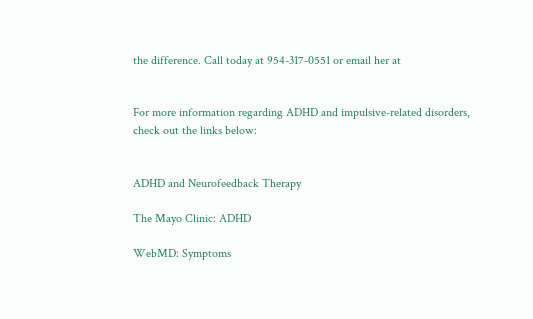the difference. Call today at 954-317-0551 or email her at


For more information regarding ADHD and impulsive-related disorders, check out the links below:


ADHD and Neurofeedback Therapy

The Mayo Clinic: ADHD

WebMD: Symptoms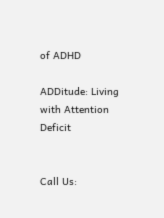of ADHD

ADDitude: Living with Attention Deficit


Call Us: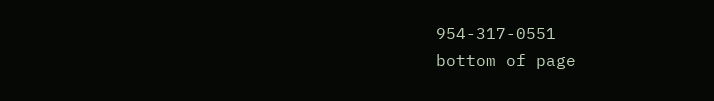954-317-0551
bottom of page